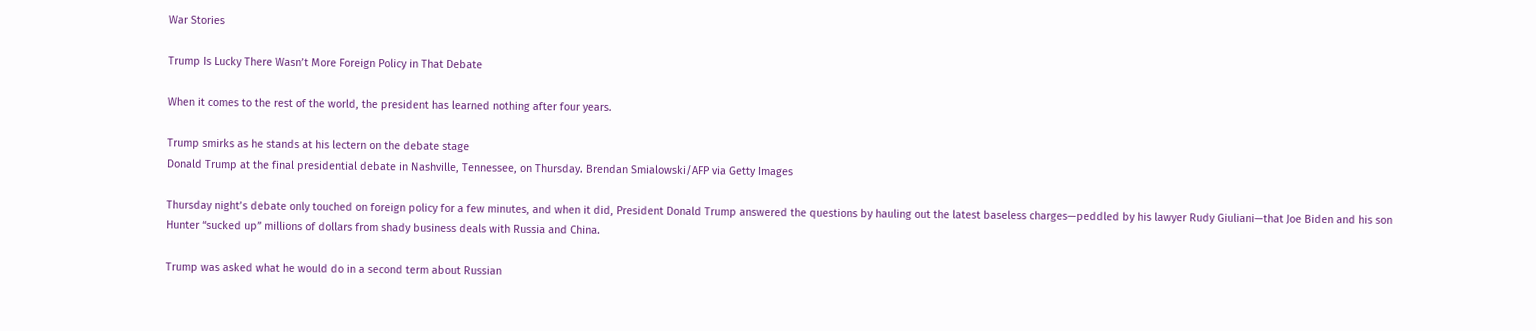War Stories

Trump Is Lucky There Wasn’t More Foreign Policy in That Debate

When it comes to the rest of the world, the president has learned nothing after four years.

Trump smirks as he stands at his lectern on the debate stage
Donald Trump at the final presidential debate in Nashville, Tennessee, on Thursday. Brendan Smialowski/AFP via Getty Images

Thursday night’s debate only touched on foreign policy for a few minutes, and when it did, President Donald Trump answered the questions by hauling out the latest baseless charges—peddled by his lawyer Rudy Giuliani—that Joe Biden and his son Hunter “sucked up” millions of dollars from shady business deals with Russia and China.

Trump was asked what he would do in a second term about Russian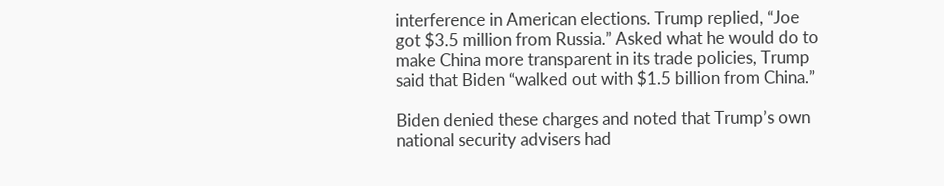interference in American elections. Trump replied, “Joe got $3.5 million from Russia.” Asked what he would do to make China more transparent in its trade policies, Trump said that Biden “walked out with $1.5 billion from China.”

Biden denied these charges and noted that Trump’s own national security advisers had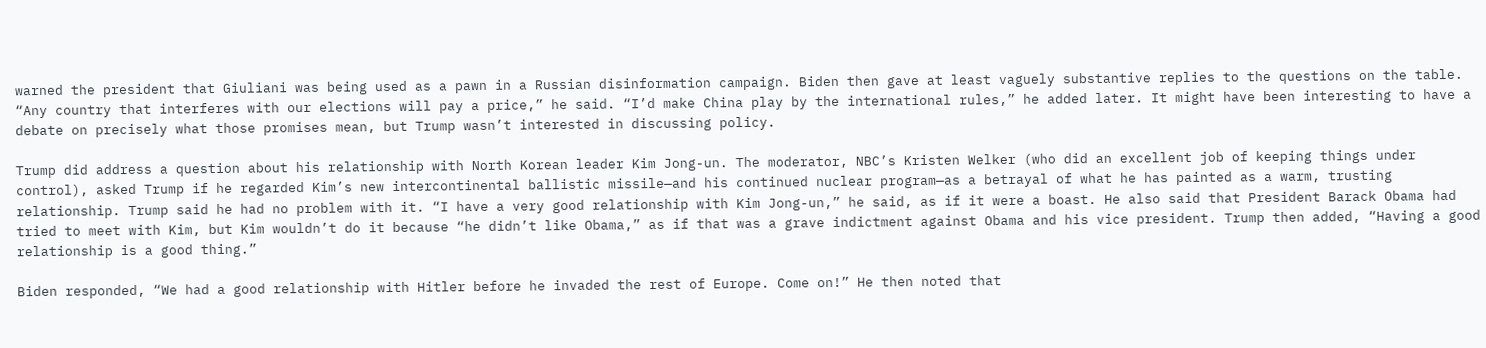warned the president that Giuliani was being used as a pawn in a Russian disinformation campaign. Biden then gave at least vaguely substantive replies to the questions on the table. “Any country that interferes with our elections will pay a price,” he said. “I’d make China play by the international rules,” he added later. It might have been interesting to have a debate on precisely what those promises mean, but Trump wasn’t interested in discussing policy.

Trump did address a question about his relationship with North Korean leader Kim Jong-un. The moderator, NBC’s Kristen Welker (who did an excellent job of keeping things under control), asked Trump if he regarded Kim’s new intercontinental ballistic missile—and his continued nuclear program—as a betrayal of what he has painted as a warm, trusting relationship. Trump said he had no problem with it. “I have a very good relationship with Kim Jong-un,” he said, as if it were a boast. He also said that President Barack Obama had tried to meet with Kim, but Kim wouldn’t do it because “he didn’t like Obama,” as if that was a grave indictment against Obama and his vice president. Trump then added, “Having a good relationship is a good thing.”

Biden responded, “We had a good relationship with Hitler before he invaded the rest of Europe. Come on!” He then noted that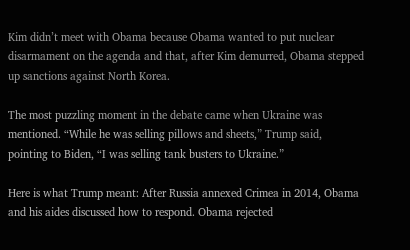Kim didn’t meet with Obama because Obama wanted to put nuclear disarmament on the agenda and that, after Kim demurred, Obama stepped up sanctions against North Korea.

The most puzzling moment in the debate came when Ukraine was mentioned. “While he was selling pillows and sheets,” Trump said, pointing to Biden, “I was selling tank busters to Ukraine.”

Here is what Trump meant: After Russia annexed Crimea in 2014, Obama and his aides discussed how to respond. Obama rejected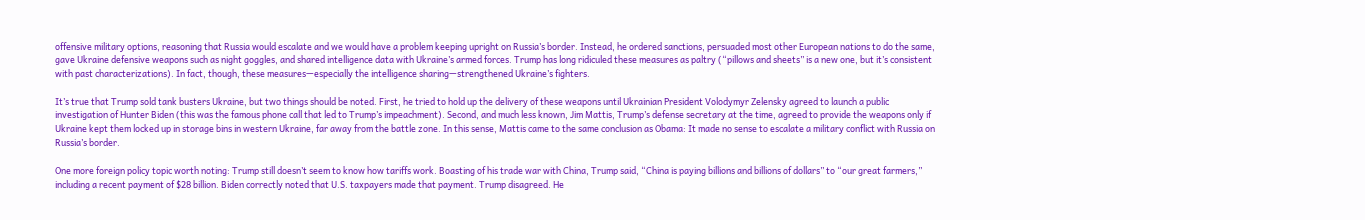offensive military options, reasoning that Russia would escalate and we would have a problem keeping upright on Russia’s border. Instead, he ordered sanctions, persuaded most other European nations to do the same, gave Ukraine defensive weapons such as night goggles, and shared intelligence data with Ukraine’s armed forces. Trump has long ridiculed these measures as paltry (“pillows and sheets” is a new one, but it’s consistent with past characterizations). In fact, though, these measures—especially the intelligence sharing—strengthened Ukraine’s fighters.

It’s true that Trump sold tank busters Ukraine, but two things should be noted. First, he tried to hold up the delivery of these weapons until Ukrainian President Volodymyr Zelensky agreed to launch a public investigation of Hunter Biden (this was the famous phone call that led to Trump’s impeachment). Second, and much less known, Jim Mattis, Trump’s defense secretary at the time, agreed to provide the weapons only if Ukraine kept them locked up in storage bins in western Ukraine, far away from the battle zone. In this sense, Mattis came to the same conclusion as Obama: It made no sense to escalate a military conflict with Russia on Russia’s border.

One more foreign policy topic worth noting: Trump still doesn’t seem to know how tariffs work. Boasting of his trade war with China, Trump said, “China is paying billions and billions of dollars” to “our great farmers,” including a recent payment of $28 billion. Biden correctly noted that U.S. taxpayers made that payment. Trump disagreed. He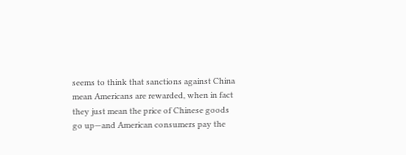seems to think that sanctions against China mean Americans are rewarded, when in fact they just mean the price of Chinese goods go up—and American consumers pay the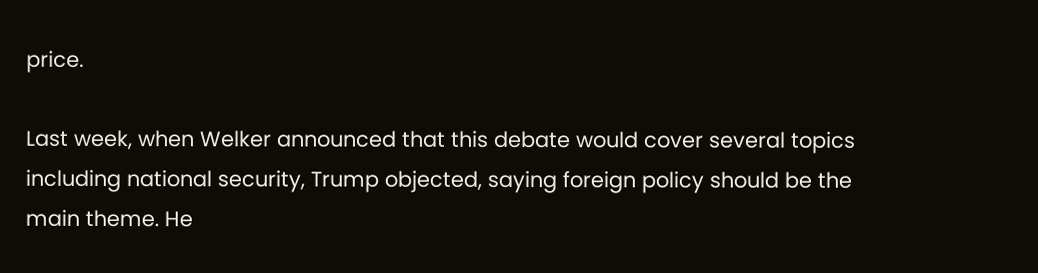price.

Last week, when Welker announced that this debate would cover several topics including national security, Trump objected, saying foreign policy should be the main theme. He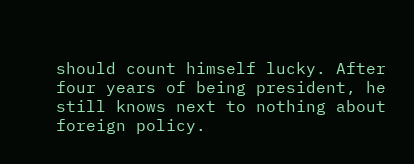should count himself lucky. After four years of being president, he still knows next to nothing about foreign policy.